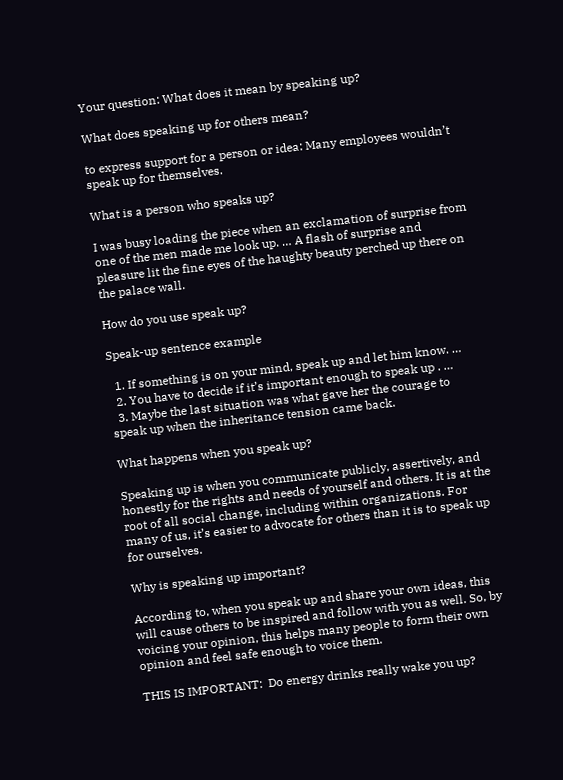Your question: What does it mean by speaking up?

What does speaking up for others mean?

to express support for a person or idea: Many employees wouldn’t speak up for themselves.

What is a person who speaks up?

I was busy loading the piece when an exclamation of surprise from one of the men made me look up. … A flash of surprise and pleasure lit the fine eyes of the haughty beauty perched up there on the palace wall.

How do you use speak up?

Speak-up sentence example

  1. If something is on your mind, speak up and let him know. …
  2. You have to decide if it’s important enough to speak up . …
  3. Maybe the last situation was what gave her the courage to speak up when the inheritance tension came back.

What happens when you speak up?

Speaking up is when you communicate publicly, assertively, and honestly for the rights and needs of yourself and others. It is at the root of all social change, including within organizations. For many of us, it’s easier to advocate for others than it is to speak up for ourselves.

Why is speaking up important?

According to, when you speak up and share your own ideas, this will cause others to be inspired and follow with you as well. So, by voicing your opinion, this helps many people to form their own opinion and feel safe enough to voice them.

THIS IS IMPORTANT:  Do energy drinks really wake you up?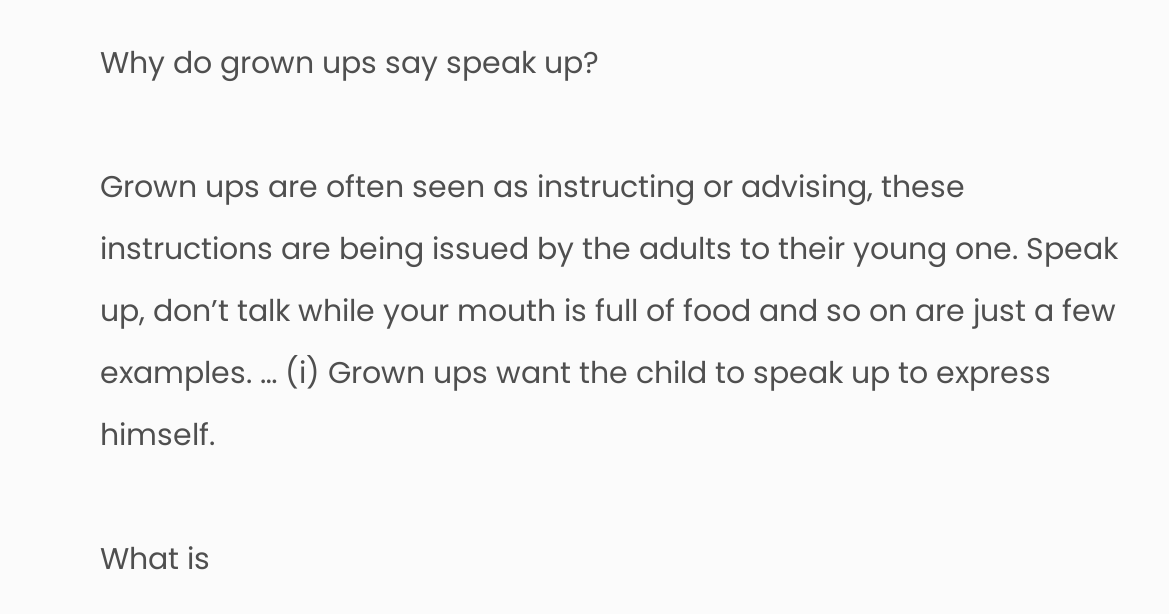Why do grown ups say speak up?

Grown ups are often seen as instructing or advising, these instructions are being issued by the adults to their young one. Speak up, don’t talk while your mouth is full of food and so on are just a few examples. … (i) Grown ups want the child to speak up to express himself.

What is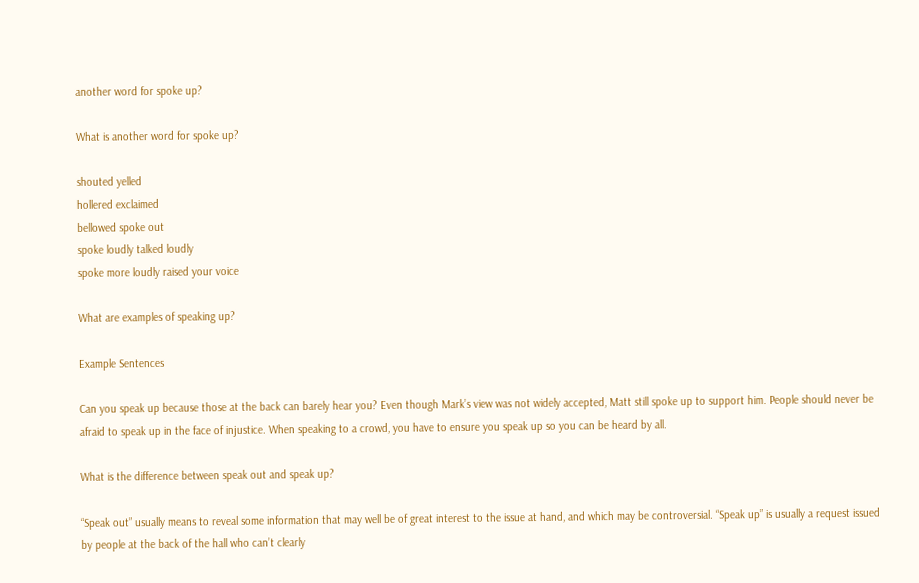another word for spoke up?

What is another word for spoke up?

shouted yelled
hollered exclaimed
bellowed spoke out
spoke loudly talked loudly
spoke more loudly raised your voice

What are examples of speaking up?

Example Sentences

Can you speak up because those at the back can barely hear you? Even though Mark’s view was not widely accepted, Matt still spoke up to support him. People should never be afraid to speak up in the face of injustice. When speaking to a crowd, you have to ensure you speak up so you can be heard by all.

What is the difference between speak out and speak up?

“Speak out” usually means to reveal some information that may well be of great interest to the issue at hand, and which may be controversial. “Speak up” is usually a request issued by people at the back of the hall who can’t clearly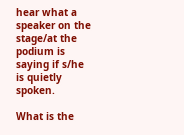hear what a speaker on the stage/at the podium is saying if s/he is quietly spoken.

What is the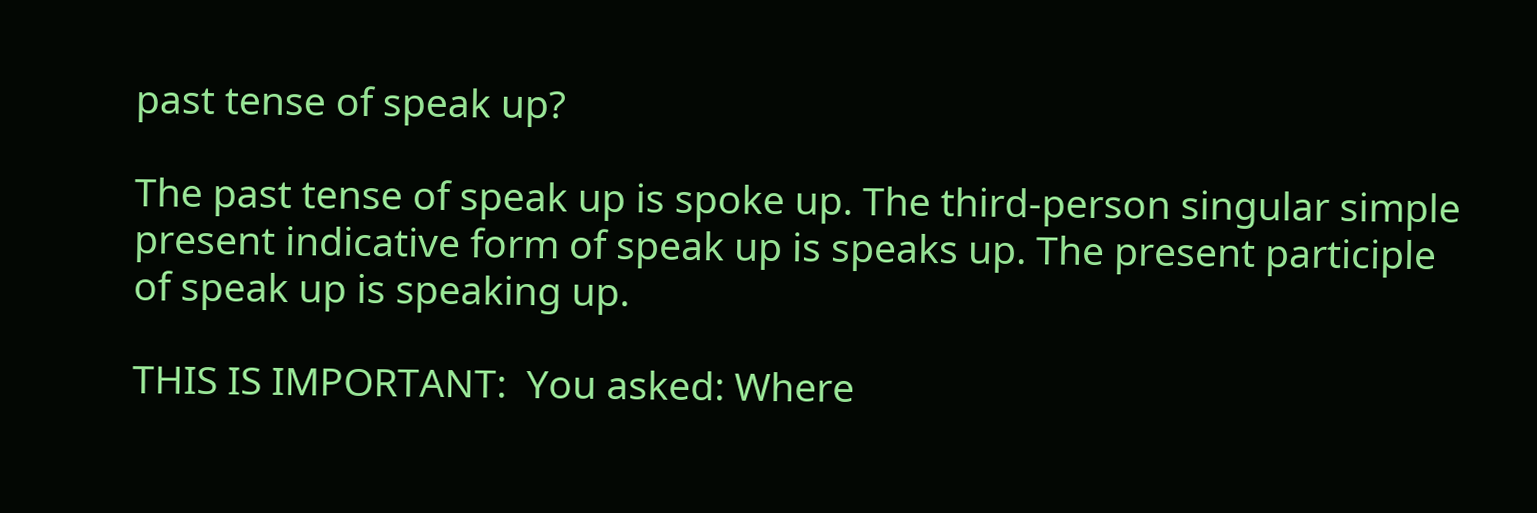past tense of speak up?

The past tense of speak up is spoke up. The third-person singular simple present indicative form of speak up is speaks up. The present participle of speak up is speaking up.

THIS IS IMPORTANT:  You asked: Where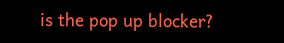is the pop up blocker?